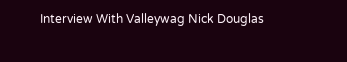Interview With Valleywag Nick Douglas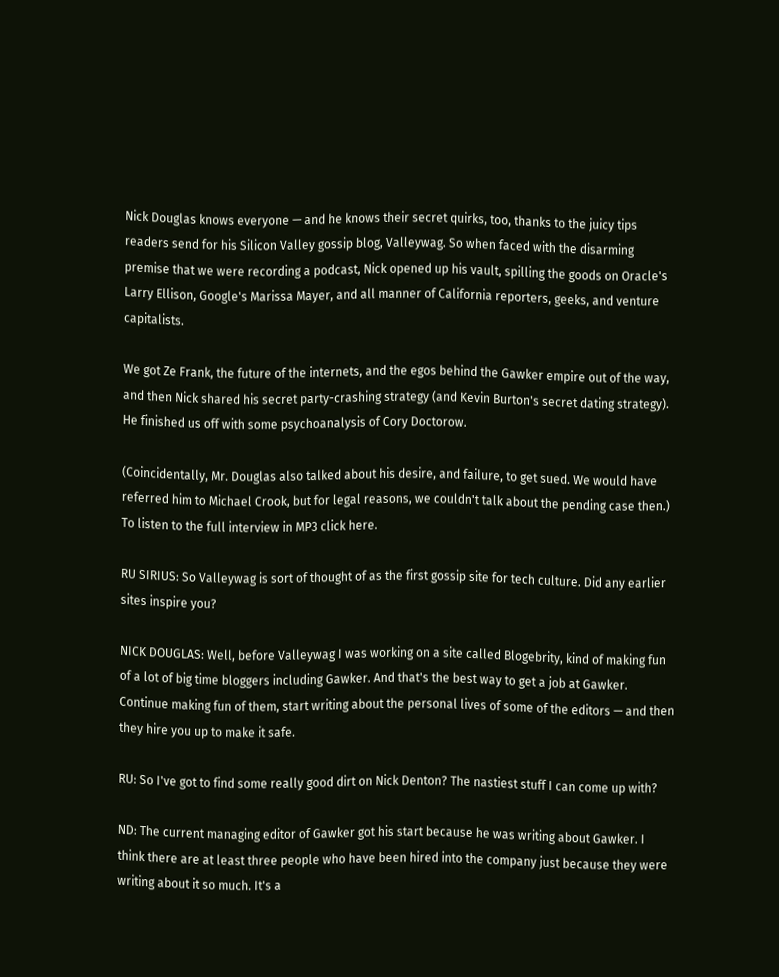Nick Douglas knows everyone — and he knows their secret quirks, too, thanks to the juicy tips readers send for his Silicon Valley gossip blog, Valleywag. So when faced with the disarming premise that we were recording a podcast, Nick opened up his vault, spilling the goods on Oracle's Larry Ellison, Google's Marissa Mayer, and all manner of California reporters, geeks, and venture capitalists.

We got Ze Frank, the future of the internets, and the egos behind the Gawker empire out of the way, and then Nick shared his secret party-crashing strategy (and Kevin Burton's secret dating strategy). He finished us off with some psychoanalysis of Cory Doctorow.

(Coincidentally, Mr. Douglas also talked about his desire, and failure, to get sued. We would have referred him to Michael Crook, but for legal reasons, we couldn't talk about the pending case then.)
To listen to the full interview in MP3 click here.

RU SIRIUS: So Valleywag is sort of thought of as the first gossip site for tech culture. Did any earlier sites inspire you?

NICK DOUGLAS: Well, before Valleywag I was working on a site called Blogebrity, kind of making fun of a lot of big time bloggers including Gawker. And that's the best way to get a job at Gawker. Continue making fun of them, start writing about the personal lives of some of the editors — and then they hire you up to make it safe.

RU: So I've got to find some really good dirt on Nick Denton? The nastiest stuff I can come up with?

ND: The current managing editor of Gawker got his start because he was writing about Gawker. I think there are at least three people who have been hired into the company just because they were writing about it so much. It's a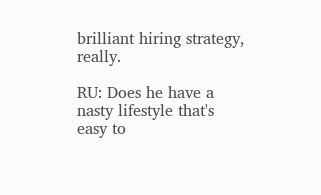brilliant hiring strategy, really.

RU: Does he have a nasty lifestyle that's easy to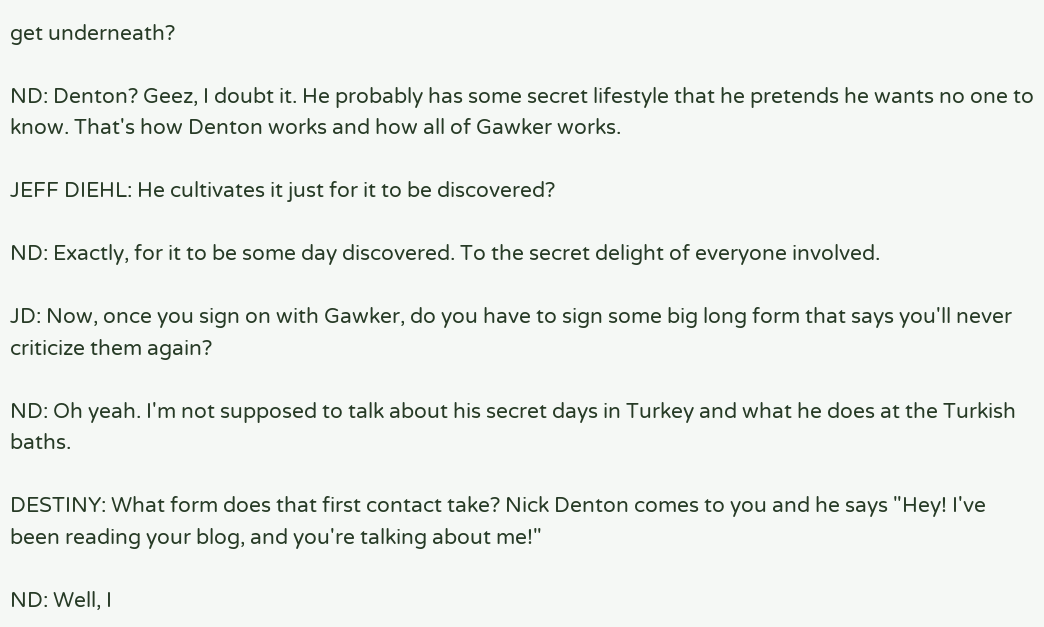get underneath?

ND: Denton? Geez, I doubt it. He probably has some secret lifestyle that he pretends he wants no one to know. That's how Denton works and how all of Gawker works.

JEFF DIEHL: He cultivates it just for it to be discovered?

ND: Exactly, for it to be some day discovered. To the secret delight of everyone involved.

JD: Now, once you sign on with Gawker, do you have to sign some big long form that says you'll never criticize them again?

ND: Oh yeah. I'm not supposed to talk about his secret days in Turkey and what he does at the Turkish baths.

DESTINY: What form does that first contact take? Nick Denton comes to you and he says "Hey! I've been reading your blog, and you're talking about me!"

ND: Well, I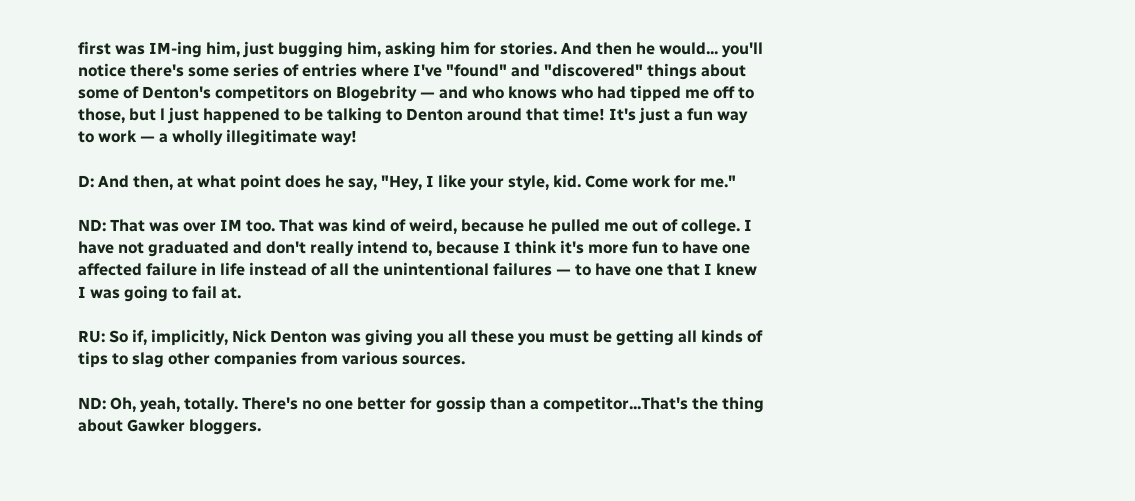first was IM-ing him, just bugging him, asking him for stories. And then he would... you'll notice there's some series of entries where I've "found" and "discovered" things about some of Denton's competitors on Blogebrity — and who knows who had tipped me off to those, but l just happened to be talking to Denton around that time! It's just a fun way to work — a wholly illegitimate way!

D: And then, at what point does he say, "Hey, I like your style, kid. Come work for me."

ND: That was over IM too. That was kind of weird, because he pulled me out of college. I have not graduated and don't really intend to, because I think it's more fun to have one affected failure in life instead of all the unintentional failures — to have one that I knew I was going to fail at.

RU: So if, implicitly, Nick Denton was giving you all these you must be getting all kinds of tips to slag other companies from various sources.

ND: Oh, yeah, totally. There's no one better for gossip than a competitor...That's the thing about Gawker bloggers.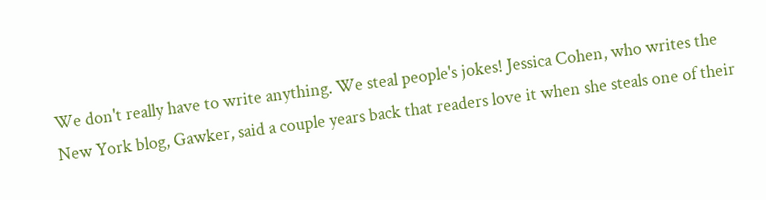We don't really have to write anything. We steal people's jokes! Jessica Cohen, who writes the New York blog, Gawker, said a couple years back that readers love it when she steals one of their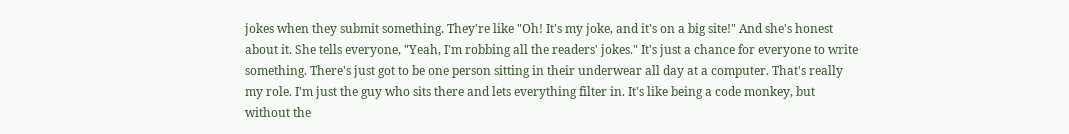jokes when they submit something. They're like "Oh! It's my joke, and it's on a big site!" And she's honest about it. She tells everyone, "Yeah, I'm robbing all the readers' jokes." It's just a chance for everyone to write something. There's just got to be one person sitting in their underwear all day at a computer. That's really my role. I'm just the guy who sits there and lets everything filter in. It's like being a code monkey, but without the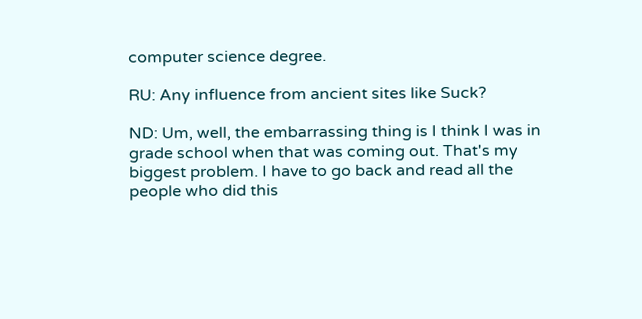computer science degree.

RU: Any influence from ancient sites like Suck?

ND: Um, well, the embarrassing thing is I think I was in grade school when that was coming out. That's my biggest problem. I have to go back and read all the people who did this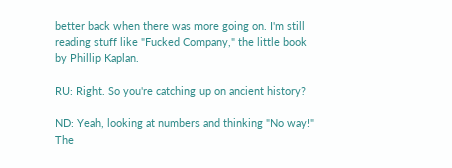better back when there was more going on. I'm still reading stuff like "Fucked Company," the little book by Phillip Kaplan.

RU: Right. So you're catching up on ancient history?

ND: Yeah, looking at numbers and thinking "No way!" The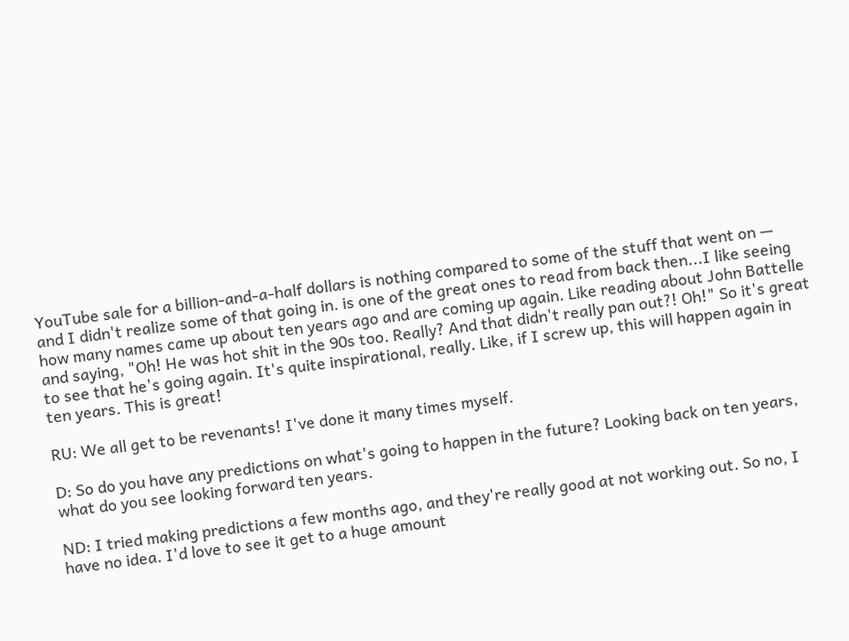YouTube sale for a billion-and-a-half dollars is nothing compared to some of the stuff that went on — and I didn't realize some of that going in. is one of the great ones to read from back then...I like seeing how many names came up about ten years ago and are coming up again. Like reading about John Battelle and saying, "Oh! He was hot shit in the 90s too. Really? And that didn't really pan out?! Oh!" So it's great to see that he's going again. It's quite inspirational, really. Like, if I screw up, this will happen again in ten years. This is great!

RU: We all get to be revenants! I've done it many times myself.

D: So do you have any predictions on what's going to happen in the future? Looking back on ten years, what do you see looking forward ten years.

ND: I tried making predictions a few months ago, and they're really good at not working out. So no, I have no idea. I'd love to see it get to a huge amount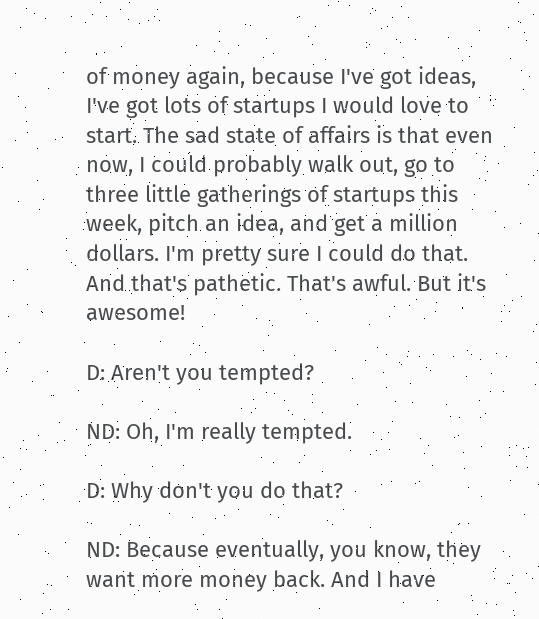of money again, because I've got ideas, I've got lots of startups I would love to start. The sad state of affairs is that even now, I could probably walk out, go to three little gatherings of startups this week, pitch an idea, and get a million dollars. I'm pretty sure I could do that. And that's pathetic. That's awful. But it's awesome!

D: Aren't you tempted?

ND: Oh, I'm really tempted.

D: Why don't you do that?

ND: Because eventually, you know, they want more money back. And I have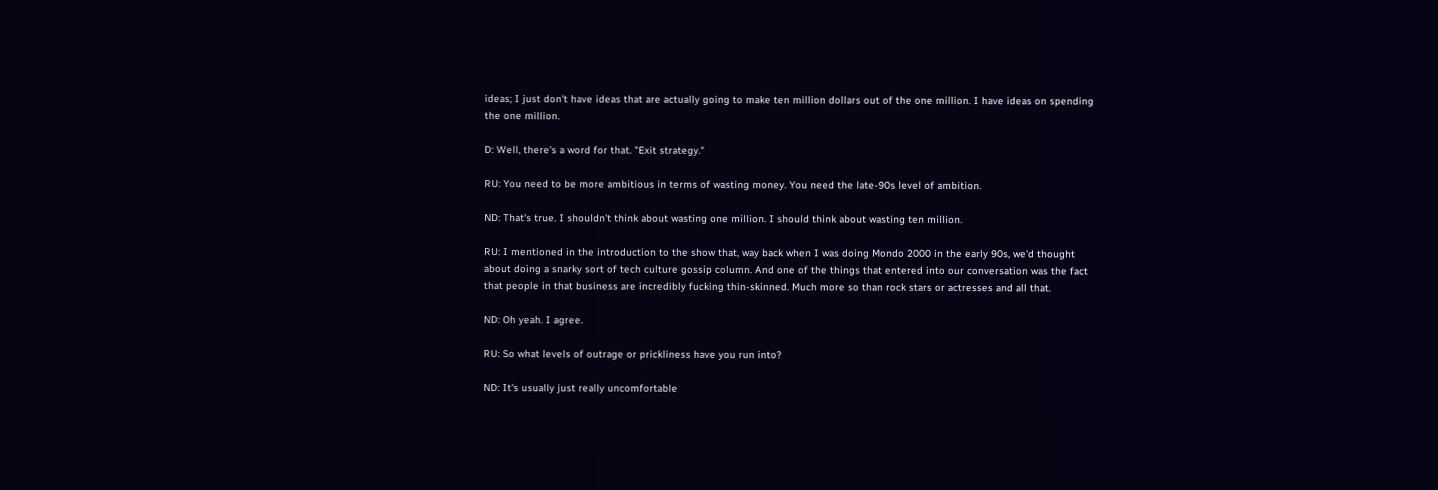ideas; I just don't have ideas that are actually going to make ten million dollars out of the one million. I have ideas on spending the one million.

D: Well, there's a word for that. "Exit strategy."

RU: You need to be more ambitious in terms of wasting money. You need the late-90s level of ambition.

ND: That's true. I shouldn't think about wasting one million. I should think about wasting ten million.

RU: I mentioned in the introduction to the show that, way back when I was doing Mondo 2000 in the early 90s, we'd thought about doing a snarky sort of tech culture gossip column. And one of the things that entered into our conversation was the fact that people in that business are incredibly fucking thin-skinned. Much more so than rock stars or actresses and all that.

ND: Oh yeah. I agree.

RU: So what levels of outrage or prickliness have you run into?

ND: It's usually just really uncomfortable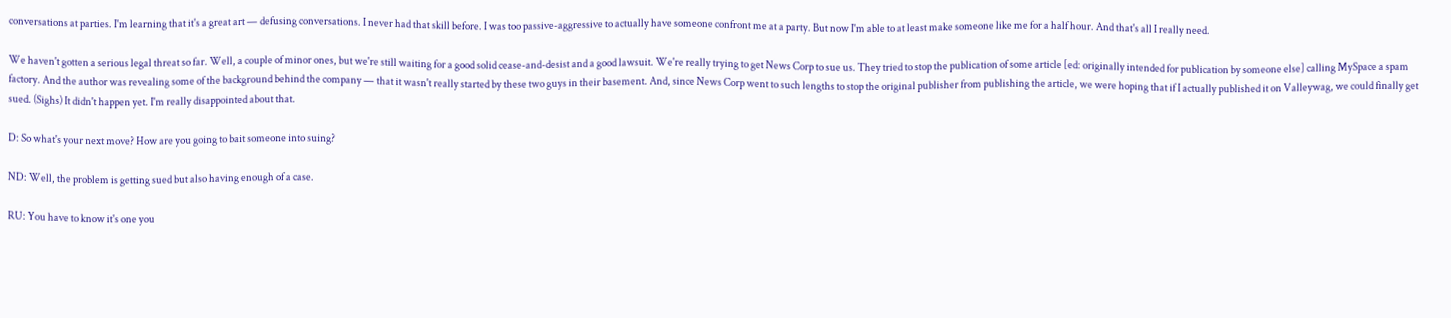conversations at parties. I'm learning that it's a great art — defusing conversations. I never had that skill before. I was too passive-aggressive to actually have someone confront me at a party. But now I'm able to at least make someone like me for a half hour. And that's all I really need.

We haven't gotten a serious legal threat so far. Well, a couple of minor ones, but we're still waiting for a good solid cease-and-desist and a good lawsuit. We're really trying to get News Corp to sue us. They tried to stop the publication of some article [ed: originally intended for publication by someone else] calling MySpace a spam factory. And the author was revealing some of the background behind the company — that it wasn't really started by these two guys in their basement. And, since News Corp went to such lengths to stop the original publisher from publishing the article, we were hoping that if I actually published it on Valleywag, we could finally get sued. (Sighs) It didn't happen yet. I'm really disappointed about that.

D: So what's your next move? How are you going to bait someone into suing?

ND: Well, the problem is getting sued but also having enough of a case.

RU: You have to know it's one you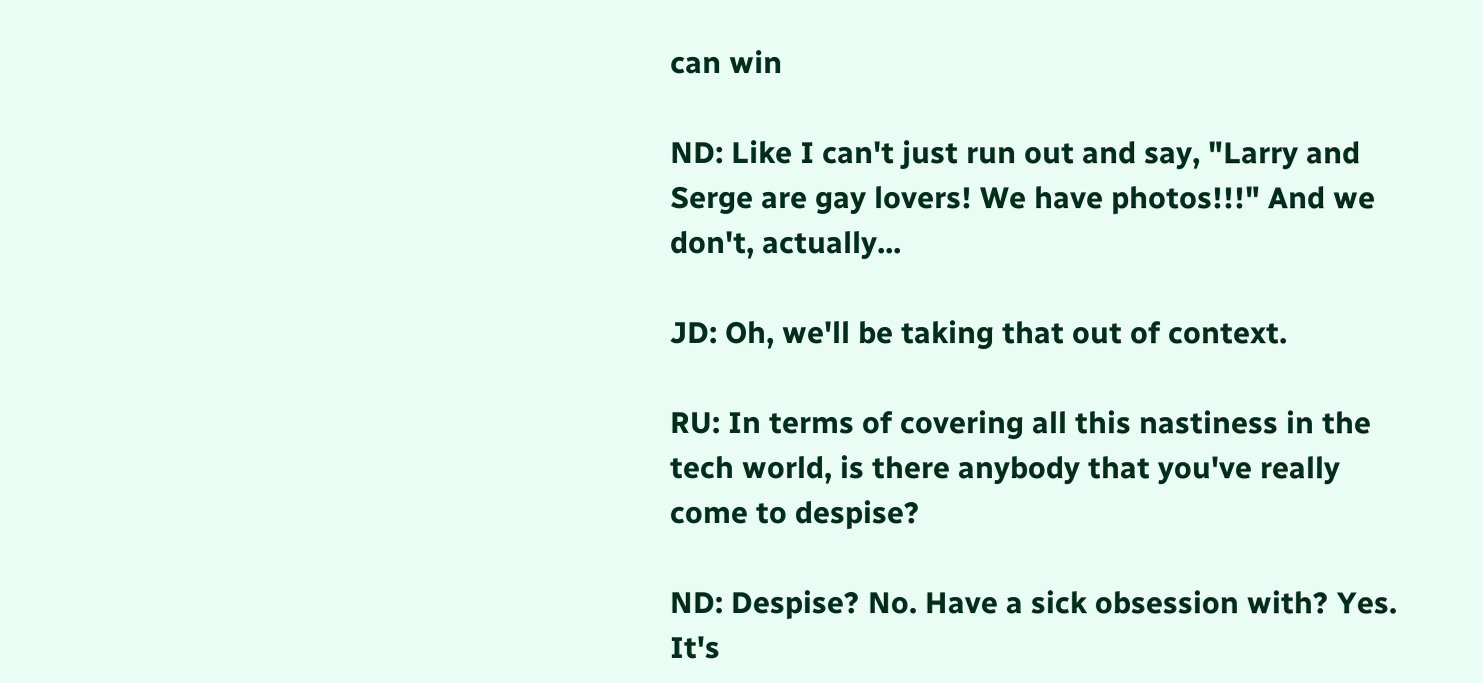can win

ND: Like I can't just run out and say, "Larry and Serge are gay lovers! We have photos!!!" And we don't, actually...

JD: Oh, we'll be taking that out of context.

RU: In terms of covering all this nastiness in the tech world, is there anybody that you've really come to despise?

ND: Despise? No. Have a sick obsession with? Yes. It's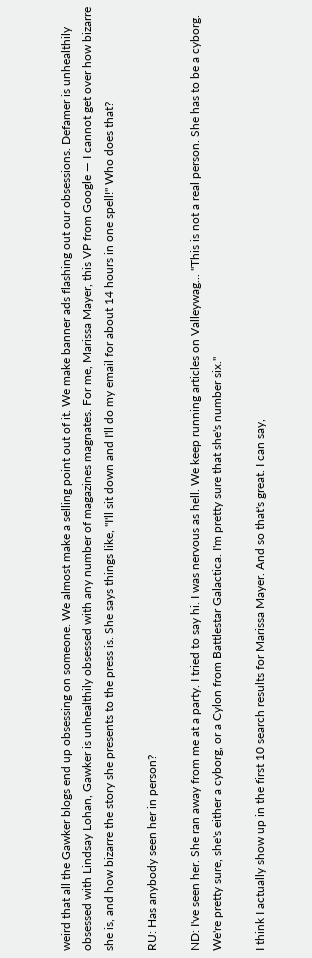weird that all the Gawker blogs end up obsessing on someone. We almost make a selling point out of it. We make banner ads flashing out our obsessions. Defamer is unhealthily obsessed with Lindsay Lohan, Gawker is unhealthily obsessed with any number of magazines magnates. For me, Marissa Mayer, this VP from Google — I cannot get over how bizarre she is, and how bizarre the story she presents to the press is. She says things like, "I'll sit down and I'll do my email for about 14 hours in one spell!" Who does that?

RU: Has anybody seen her in person?

ND: I've seen her. She ran away from me at a party. I tried to say hi. I was nervous as hell. We keep running articles on Valleywag... "This is not a real person. She has to be a cyborg. We're pretty sure, she's either a cyborg, or a Cylon from Battlestar Galactica. I'm pretty sure that she's number six."

I think I actually show up in the first 10 search results for Marissa Mayer. And so that's great. I can say,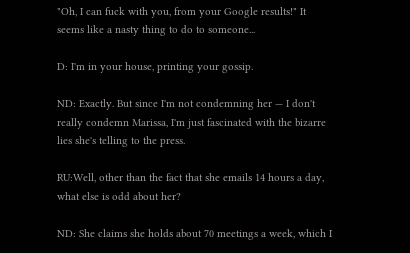"Oh, I can fuck with you, from your Google results!" It seems like a nasty thing to do to someone...

D: I'm in your house, printing your gossip.

ND: Exactly. But since I'm not condemning her — I don't really condemn Marissa, I'm just fascinated with the bizarre lies she's telling to the press.

RU:Well, other than the fact that she emails 14 hours a day, what else is odd about her?

ND: She claims she holds about 70 meetings a week, which I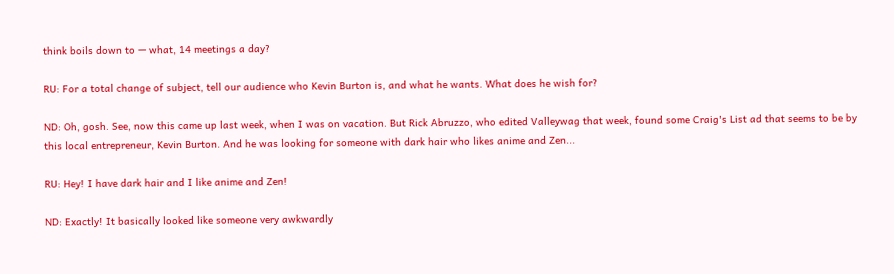think boils down to — what, 14 meetings a day?

RU: For a total change of subject, tell our audience who Kevin Burton is, and what he wants. What does he wish for?

ND: Oh, gosh. See, now this came up last week, when I was on vacation. But Rick Abruzzo, who edited Valleywag that week, found some Craig's List ad that seems to be by this local entrepreneur, Kevin Burton. And he was looking for someone with dark hair who likes anime and Zen...

RU: Hey! I have dark hair and I like anime and Zen!

ND: Exactly! It basically looked like someone very awkwardly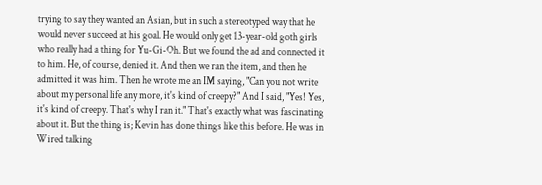trying to say they wanted an Asian, but in such a stereotyped way that he would never succeed at his goal. He would only get 13-year-old goth girls who really had a thing for Yu-Gi-Oh. But we found the ad and connected it to him. He, of course, denied it. And then we ran the item, and then he admitted it was him. Then he wrote me an IM saying, "Can you not write about my personal life any more, it's kind of creepy?" And I said, "Yes! Yes, it's kind of creepy. That's why I ran it." That's exactly what was fascinating about it. But the thing is; Kevin has done things like this before. He was in Wired talking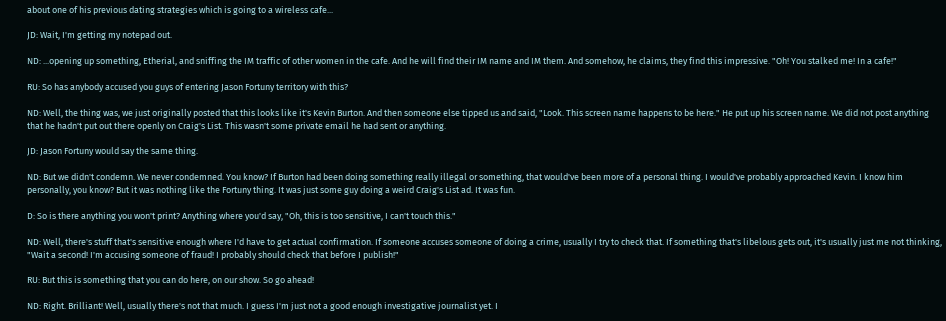about one of his previous dating strategies which is going to a wireless cafe...

JD: Wait, I'm getting my notepad out.

ND: ...opening up something, Etherial, and sniffing the IM traffic of other women in the cafe. And he will find their IM name and IM them. And somehow, he claims, they find this impressive. "Oh! You stalked me! In a cafe!"

RU: So has anybody accused you guys of entering Jason Fortuny territory with this?

ND: Well, the thing was, we just originally posted that this looks like it's Kevin Burton. And then someone else tipped us and said, "Look. This screen name happens to be here." He put up his screen name. We did not post anything that he hadn't put out there openly on Craig's List. This wasn't some private email he had sent or anything.

JD: Jason Fortuny would say the same thing.

ND: But we didn't condemn. We never condemned. You know? If Burton had been doing something really illegal or something, that would've been more of a personal thing. I would've probably approached Kevin. I know him personally, you know? But it was nothing like the Fortuny thing. It was just some guy doing a weird Craig's List ad. It was fun.

D: So is there anything you won't print? Anything where you'd say, "Oh, this is too sensitive, I can't touch this."

ND: Well, there's stuff that's sensitive enough where I'd have to get actual confirmation. If someone accuses someone of doing a crime, usually I try to check that. If something that's libelous gets out, it's usually just me not thinking, "Wait a second! I'm accusing someone of fraud! I probably should check that before I publish!"

RU: But this is something that you can do here, on our show. So go ahead!

ND: Right. Brilliant! Well, usually there's not that much. I guess I'm just not a good enough investigative journalist yet. I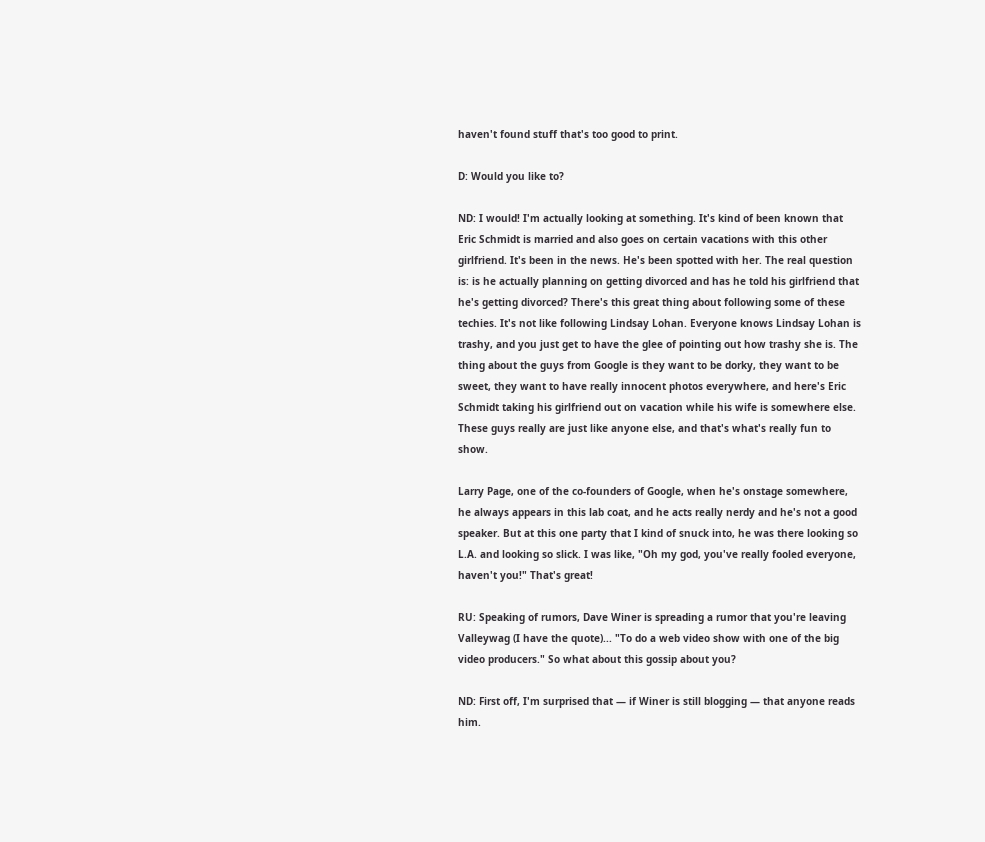haven't found stuff that's too good to print.

D: Would you like to?

ND: I would! I'm actually looking at something. It's kind of been known that Eric Schmidt is married and also goes on certain vacations with this other girlfriend. It's been in the news. He's been spotted with her. The real question is: is he actually planning on getting divorced and has he told his girlfriend that he's getting divorced? There's this great thing about following some of these techies. It's not like following Lindsay Lohan. Everyone knows Lindsay Lohan is trashy, and you just get to have the glee of pointing out how trashy she is. The thing about the guys from Google is they want to be dorky, they want to be sweet, they want to have really innocent photos everywhere, and here's Eric Schmidt taking his girlfriend out on vacation while his wife is somewhere else. These guys really are just like anyone else, and that's what's really fun to show.

Larry Page, one of the co-founders of Google, when he's onstage somewhere, he always appears in this lab coat, and he acts really nerdy and he's not a good speaker. But at this one party that I kind of snuck into, he was there looking so L.A. and looking so slick. I was like, "Oh my god, you've really fooled everyone, haven't you!" That's great!

RU: Speaking of rumors, Dave Winer is spreading a rumor that you're leaving Valleywag (I have the quote)... "To do a web video show with one of the big video producers." So what about this gossip about you?

ND: First off, I'm surprised that — if Winer is still blogging — that anyone reads him.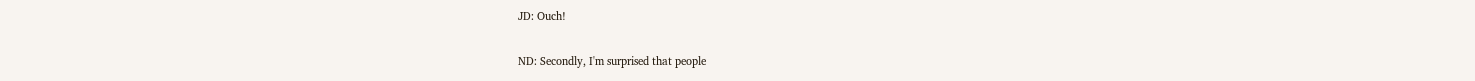JD: Ouch!

ND: Secondly, I'm surprised that people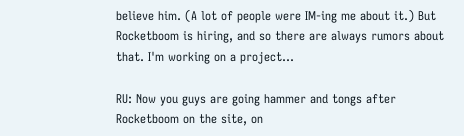believe him. (A lot of people were IM-ing me about it.) But Rocketboom is hiring, and so there are always rumors about that. I'm working on a project...

RU: Now you guys are going hammer and tongs after Rocketboom on the site, on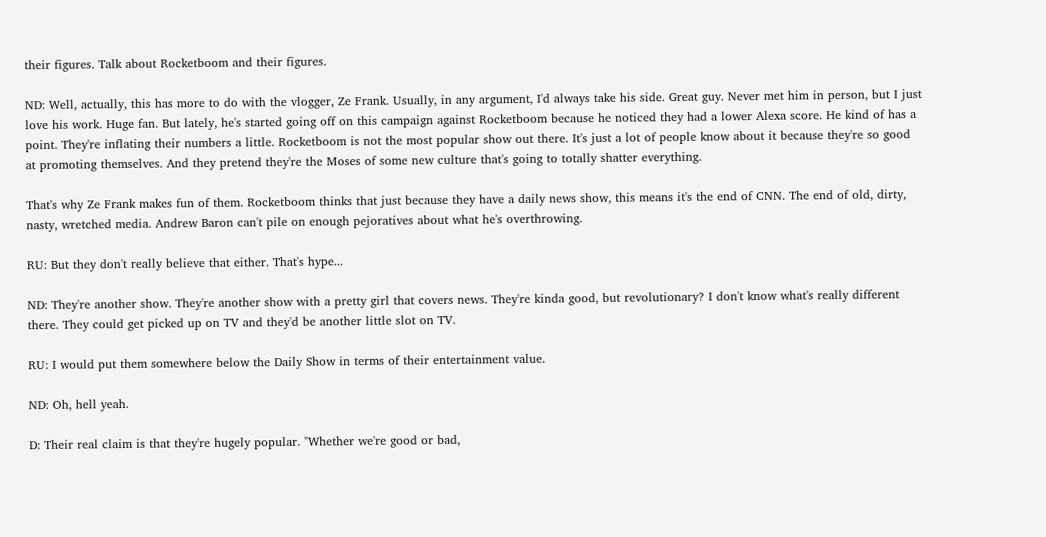their figures. Talk about Rocketboom and their figures.

ND: Well, actually, this has more to do with the vlogger, Ze Frank. Usually, in any argument, I'd always take his side. Great guy. Never met him in person, but I just love his work. Huge fan. But lately, he's started going off on this campaign against Rocketboom because he noticed they had a lower Alexa score. He kind of has a point. They're inflating their numbers a little. Rocketboom is not the most popular show out there. It's just a lot of people know about it because they're so good at promoting themselves. And they pretend they're the Moses of some new culture that's going to totally shatter everything.

That's why Ze Frank makes fun of them. Rocketboom thinks that just because they have a daily news show, this means it's the end of CNN. The end of old, dirty, nasty, wretched media. Andrew Baron can't pile on enough pejoratives about what he's overthrowing.

RU: But they don't really believe that either. That's hype...

ND: They're another show. They're another show with a pretty girl that covers news. They're kinda good, but revolutionary? I don't know what's really different there. They could get picked up on TV and they'd be another little slot on TV.

RU: I would put them somewhere below the Daily Show in terms of their entertainment value.

ND: Oh, hell yeah.

D: Their real claim is that they're hugely popular. "Whether we're good or bad,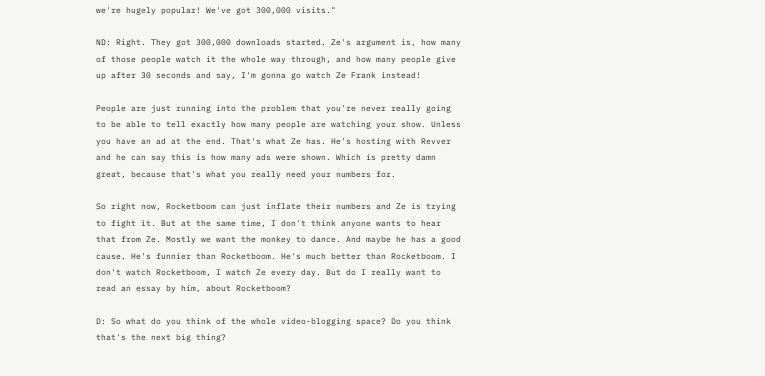we're hugely popular! We've got 300,000 visits."

ND: Right. They got 300,000 downloads started. Ze's argument is, how many of those people watch it the whole way through, and how many people give up after 30 seconds and say, I'm gonna go watch Ze Frank instead!

People are just running into the problem that you're never really going to be able to tell exactly how many people are watching your show. Unless you have an ad at the end. That's what Ze has. He's hosting with Revver and he can say this is how many ads were shown. Which is pretty damn great, because that's what you really need your numbers for.

So right now, Rocketboom can just inflate their numbers and Ze is trying to fight it. But at the same time, I don't think anyone wants to hear that from Ze. Mostly we want the monkey to dance. And maybe he has a good cause. He's funnier than Rocketboom. He's much better than Rocketboom. I don't watch Rocketboom, I watch Ze every day. But do I really want to read an essay by him, about Rocketboom?

D: So what do you think of the whole video-blogging space? Do you think that's the next big thing?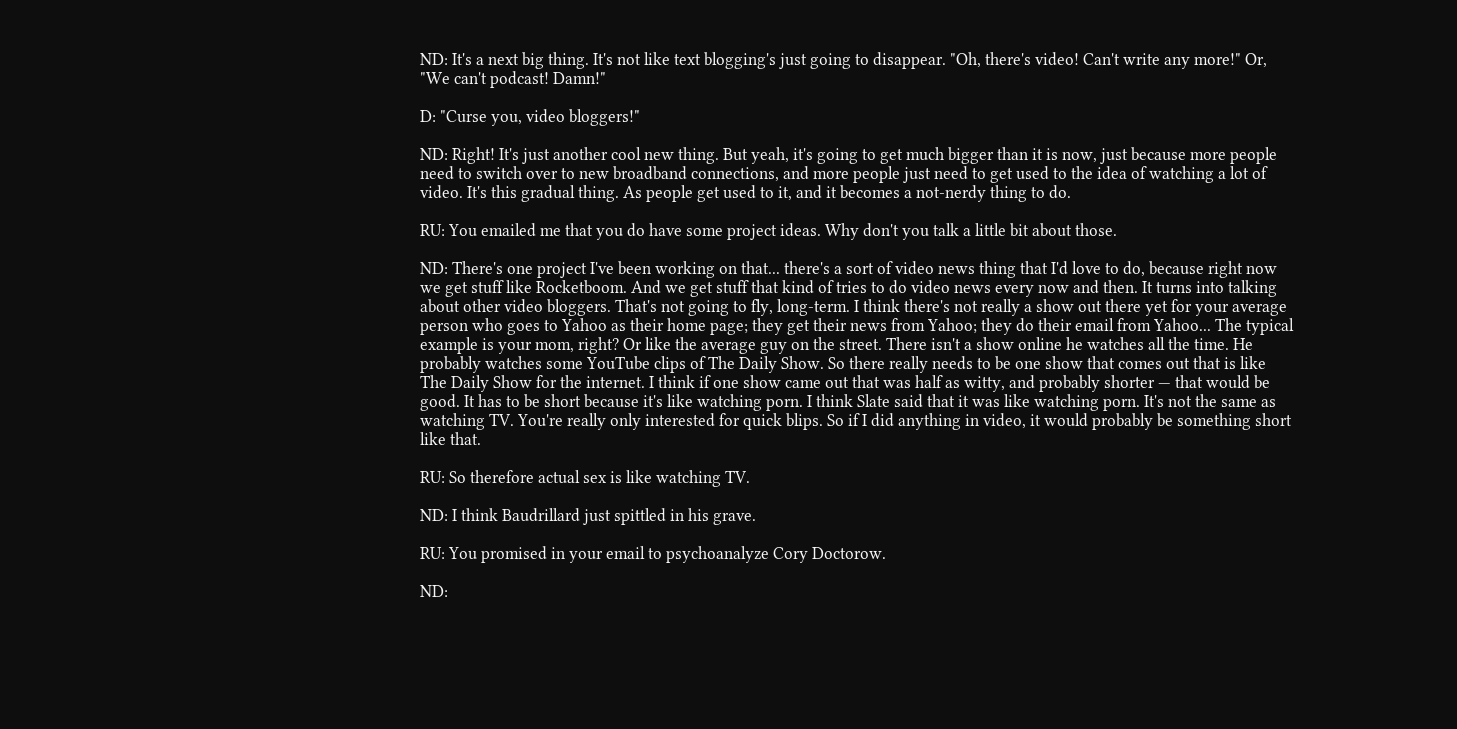ND: It's a next big thing. It's not like text blogging's just going to disappear. "Oh, there's video! Can't write any more!" Or, "We can't podcast! Damn!"

D: "Curse you, video bloggers!"

ND: Right! It's just another cool new thing. But yeah, it's going to get much bigger than it is now, just because more people need to switch over to new broadband connections, and more people just need to get used to the idea of watching a lot of video. It's this gradual thing. As people get used to it, and it becomes a not-nerdy thing to do.

RU: You emailed me that you do have some project ideas. Why don't you talk a little bit about those.

ND: There's one project I've been working on that... there's a sort of video news thing that I'd love to do, because right now we get stuff like Rocketboom. And we get stuff that kind of tries to do video news every now and then. It turns into talking about other video bloggers. That's not going to fly, long-term. I think there's not really a show out there yet for your average person who goes to Yahoo as their home page; they get their news from Yahoo; they do their email from Yahoo... The typical example is your mom, right? Or like the average guy on the street. There isn't a show online he watches all the time. He probably watches some YouTube clips of The Daily Show. So there really needs to be one show that comes out that is like The Daily Show for the internet. I think if one show came out that was half as witty, and probably shorter — that would be good. It has to be short because it's like watching porn. I think Slate said that it was like watching porn. It's not the same as watching TV. You're really only interested for quick blips. So if I did anything in video, it would probably be something short like that.

RU: So therefore actual sex is like watching TV.

ND: I think Baudrillard just spittled in his grave.

RU: You promised in your email to psychoanalyze Cory Doctorow.

ND: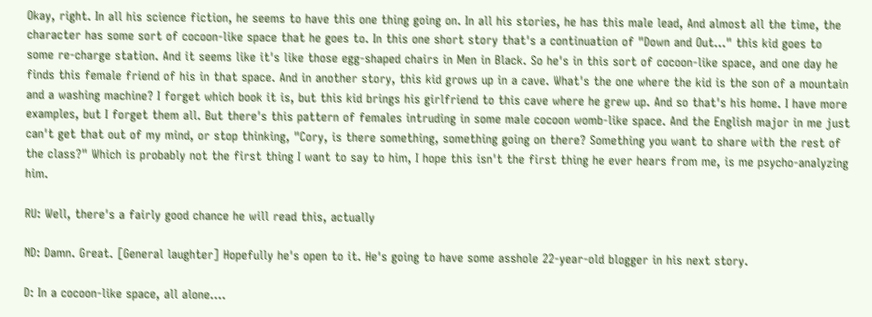Okay, right. In all his science fiction, he seems to have this one thing going on. In all his stories, he has this male lead, And almost all the time, the character has some sort of cocoon-like space that he goes to. In this one short story that's a continuation of "Down and Out..." this kid goes to some re-charge station. And it seems like it's like those egg-shaped chairs in Men in Black. So he's in this sort of cocoon-like space, and one day he finds this female friend of his in that space. And in another story, this kid grows up in a cave. What's the one where the kid is the son of a mountain and a washing machine? I forget which book it is, but this kid brings his girlfriend to this cave where he grew up. And so that's his home. I have more examples, but I forget them all. But there's this pattern of females intruding in some male cocoon womb-like space. And the English major in me just can't get that out of my mind, or stop thinking, "Cory, is there something, something going on there? Something you want to share with the rest of the class?" Which is probably not the first thing I want to say to him, I hope this isn't the first thing he ever hears from me, is me psycho-analyzing him.

RU: Well, there's a fairly good chance he will read this, actually

ND: Damn. Great. [General laughter] Hopefully he's open to it. He's going to have some asshole 22-year-old blogger in his next story.

D: In a cocoon-like space, all alone....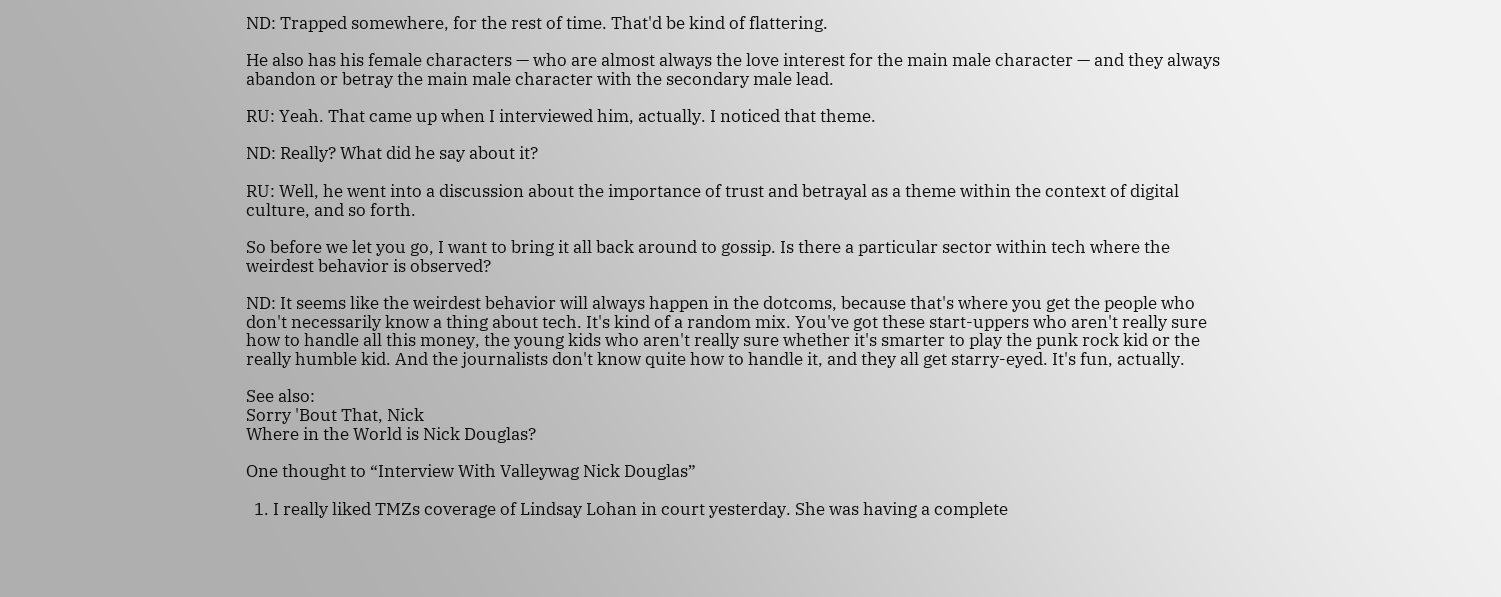ND: Trapped somewhere, for the rest of time. That'd be kind of flattering.

He also has his female characters — who are almost always the love interest for the main male character — and they always abandon or betray the main male character with the secondary male lead.

RU: Yeah. That came up when I interviewed him, actually. I noticed that theme.

ND: Really? What did he say about it?

RU: Well, he went into a discussion about the importance of trust and betrayal as a theme within the context of digital culture, and so forth.

So before we let you go, I want to bring it all back around to gossip. Is there a particular sector within tech where the weirdest behavior is observed?

ND: It seems like the weirdest behavior will always happen in the dotcoms, because that's where you get the people who don't necessarily know a thing about tech. It's kind of a random mix. You've got these start-uppers who aren't really sure how to handle all this money, the young kids who aren't really sure whether it's smarter to play the punk rock kid or the really humble kid. And the journalists don't know quite how to handle it, and they all get starry-eyed. It's fun, actually.

See also:
Sorry 'Bout That, Nick
Where in the World is Nick Douglas?

One thought to “Interview With Valleywag Nick Douglas”

  1. I really liked TMZs coverage of Lindsay Lohan in court yesterday. She was having a complete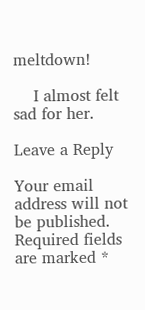meltdown!

    I almost felt sad for her.

Leave a Reply

Your email address will not be published. Required fields are marked *